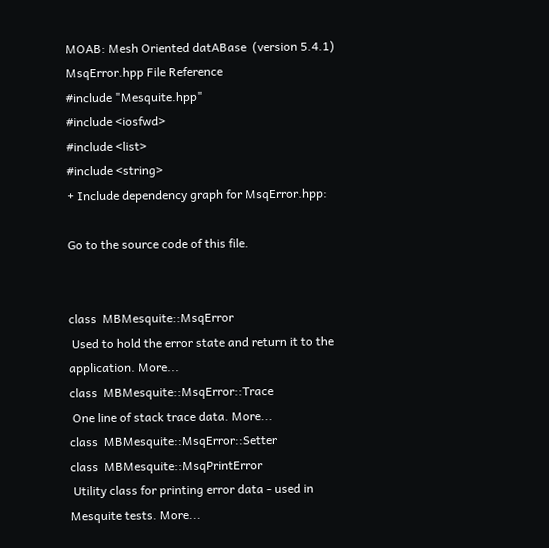MOAB: Mesh Oriented datABase  (version 5.4.1)
MsqError.hpp File Reference
#include "Mesquite.hpp"
#include <iosfwd>
#include <list>
#include <string>
+ Include dependency graph for MsqError.hpp:

Go to the source code of this file.


class  MBMesquite::MsqError
 Used to hold the error state and return it to the application. More...
class  MBMesquite::MsqError::Trace
 One line of stack trace data. More...
class  MBMesquite::MsqError::Setter
class  MBMesquite::MsqPrintError
 Utility class for printing error data - used in Mesquite tests. More...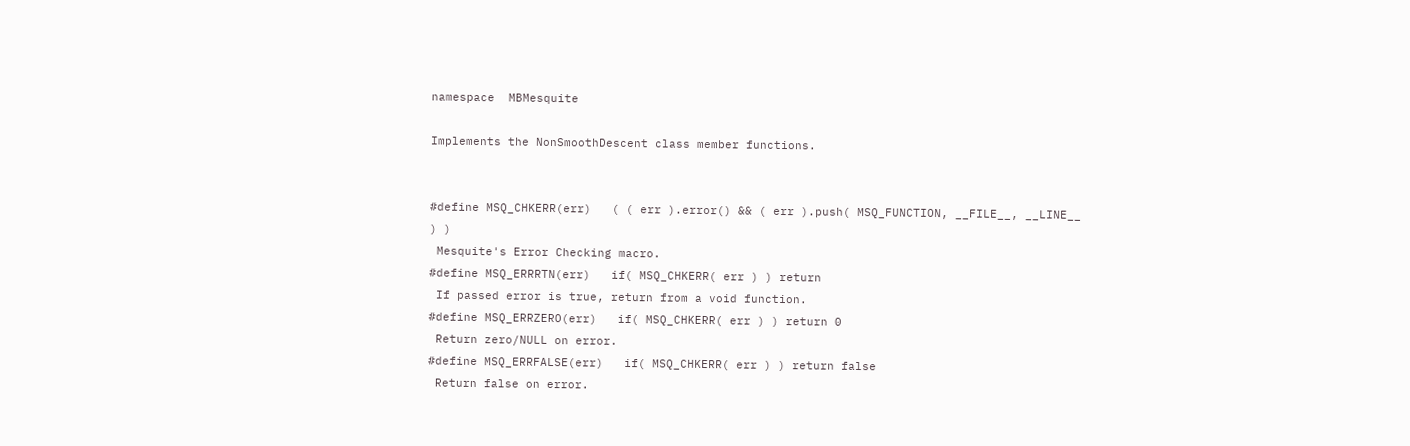namespace  MBMesquite

Implements the NonSmoothDescent class member functions.


#define MSQ_CHKERR(err)   ( ( err ).error() && ( err ).push( MSQ_FUNCTION, __FILE__, __LINE__ ) )
 Mesquite's Error Checking macro.
#define MSQ_ERRRTN(err)   if( MSQ_CHKERR( err ) ) return
 If passed error is true, return from a void function.
#define MSQ_ERRZERO(err)   if( MSQ_CHKERR( err ) ) return 0
 Return zero/NULL on error.
#define MSQ_ERRFALSE(err)   if( MSQ_CHKERR( err ) ) return false
 Return false on error.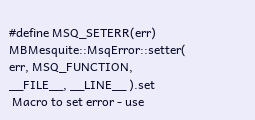#define MSQ_SETERR(err)   MBMesquite::MsqError::setter( err, MSQ_FUNCTION, __FILE__, __LINE__ ).set
 Macro to set error - use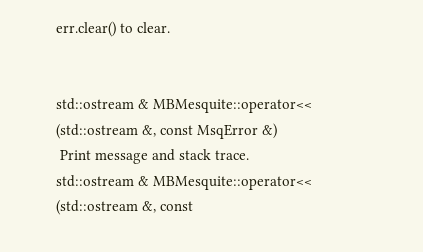err.clear() to clear.


std::ostream & MBMesquite::operator<< (std::ostream &, const MsqError &)
 Print message and stack trace.
std::ostream & MBMesquite::operator<< (std::ostream &, const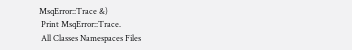MsqError::Trace &)
 Print MsqError::Trace.
 All Classes Namespaces Files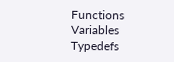Functions Variables Typedefs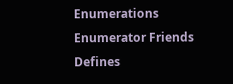Enumerations Enumerator Friends Defines